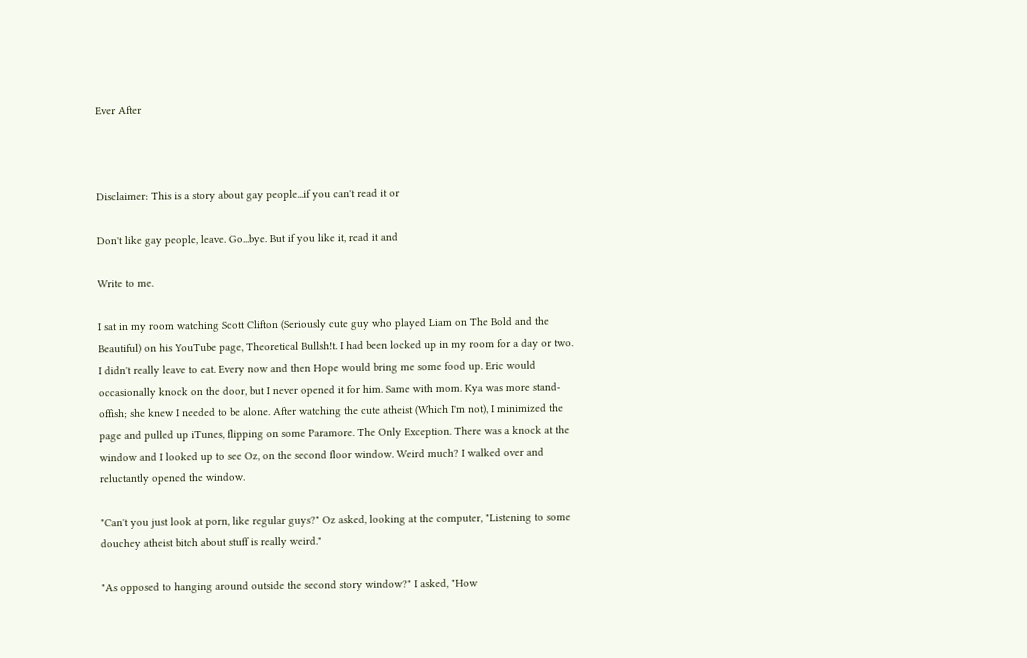Ever After



Disclaimer: This is a story about gay people...if you can't read it or

Don't like gay people, leave. Go...bye. But if you like it, read it and

Write to me.

I sat in my room watching Scott Clifton (Seriously cute guy who played Liam on The Bold and the Beautiful) on his YouTube page, Theoretical Bullsh!t. I had been locked up in my room for a day or two. I didn't really leave to eat. Every now and then Hope would bring me some food up. Eric would occasionally knock on the door, but I never opened it for him. Same with mom. Kya was more stand-offish; she knew I needed to be alone. After watching the cute atheist (Which I'm not), I minimized the page and pulled up iTunes, flipping on some Paramore. The Only Exception. There was a knock at the window and I looked up to see Oz, on the second floor window. Weird much? I walked over and reluctantly opened the window.

"Can't you just look at porn, like regular guys?" Oz asked, looking at the computer, "Listening to some douchey atheist bitch about stuff is really weird."

"As opposed to hanging around outside the second story window?" I asked, "How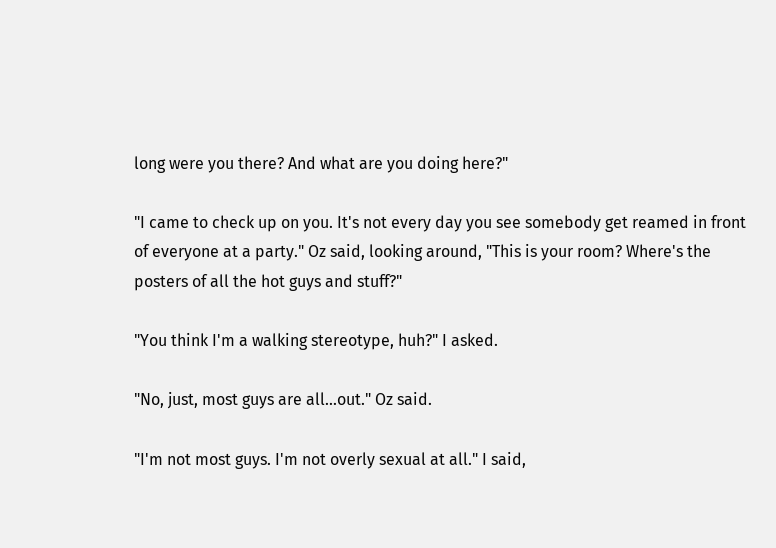long were you there? And what are you doing here?"

"I came to check up on you. It's not every day you see somebody get reamed in front of everyone at a party." Oz said, looking around, "This is your room? Where's the posters of all the hot guys and stuff?"

"You think I'm a walking stereotype, huh?" I asked.

"No, just, most guys are all...out." Oz said.

"I'm not most guys. I'm not overly sexual at all." I said,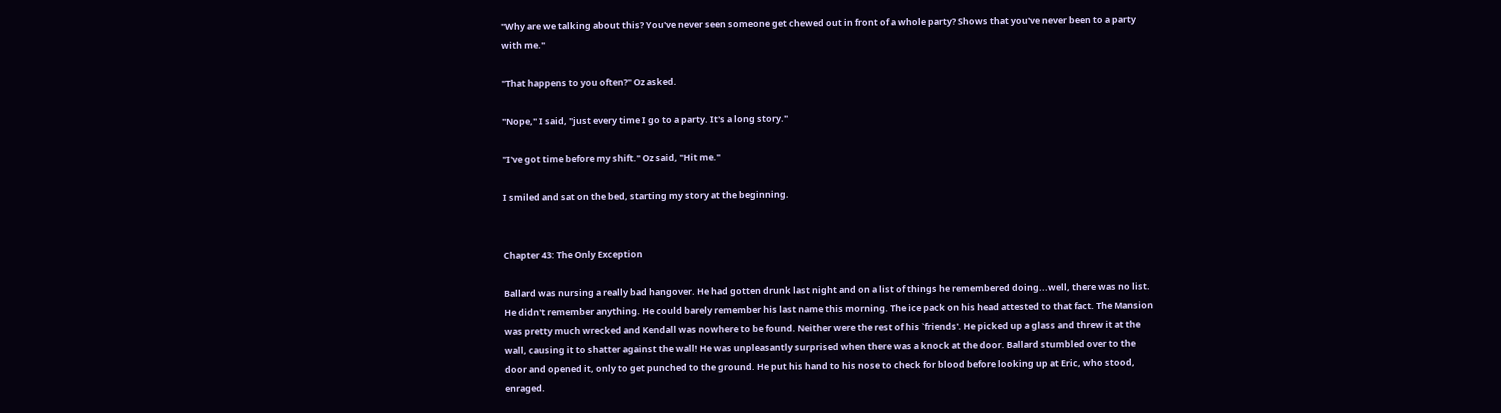"Why are we talking about this? You've never seen someone get chewed out in front of a whole party? Shows that you've never been to a party with me."

"That happens to you often?" Oz asked.

"Nope," I said, "just every time I go to a party. It's a long story."

"I've got time before my shift." Oz said, "Hit me."

I smiled and sat on the bed, starting my story at the beginning.


Chapter 43: The Only Exception

Ballard was nursing a really bad hangover. He had gotten drunk last night and on a list of things he remembered doing...well, there was no list. He didn't remember anything. He could barely remember his last name this morning. The ice pack on his head attested to that fact. The Mansion was pretty much wrecked and Kendall was nowhere to be found. Neither were the rest of his `friends'. He picked up a glass and threw it at the wall, causing it to shatter against the wall! He was unpleasantly surprised when there was a knock at the door. Ballard stumbled over to the door and opened it, only to get punched to the ground. He put his hand to his nose to check for blood before looking up at Eric, who stood, enraged.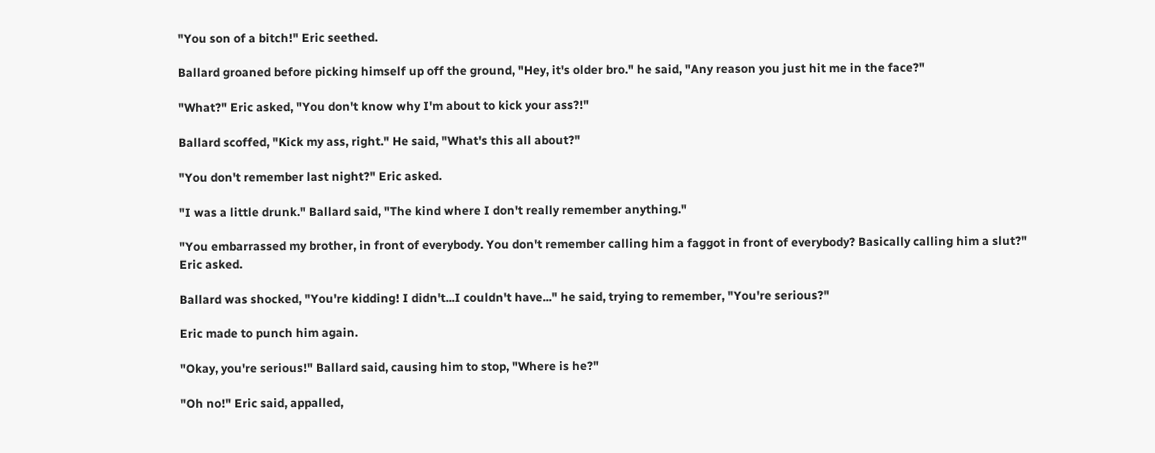"You son of a bitch!" Eric seethed.

Ballard groaned before picking himself up off the ground, "Hey, it's older bro." he said, "Any reason you just hit me in the face?"

"What?" Eric asked, "You don't know why I'm about to kick your ass?!"

Ballard scoffed, "Kick my ass, right." He said, "What's this all about?"

"You don't remember last night?" Eric asked.

"I was a little drunk." Ballard said, "The kind where I don't really remember anything."

"You embarrassed my brother, in front of everybody. You don't remember calling him a faggot in front of everybody? Basically calling him a slut?" Eric asked.

Ballard was shocked, "You're kidding! I didn't...I couldn't have..." he said, trying to remember, "You're serious?"

Eric made to punch him again.

"Okay, you're serious!" Ballard said, causing him to stop, "Where is he?"

"Oh no!" Eric said, appalled,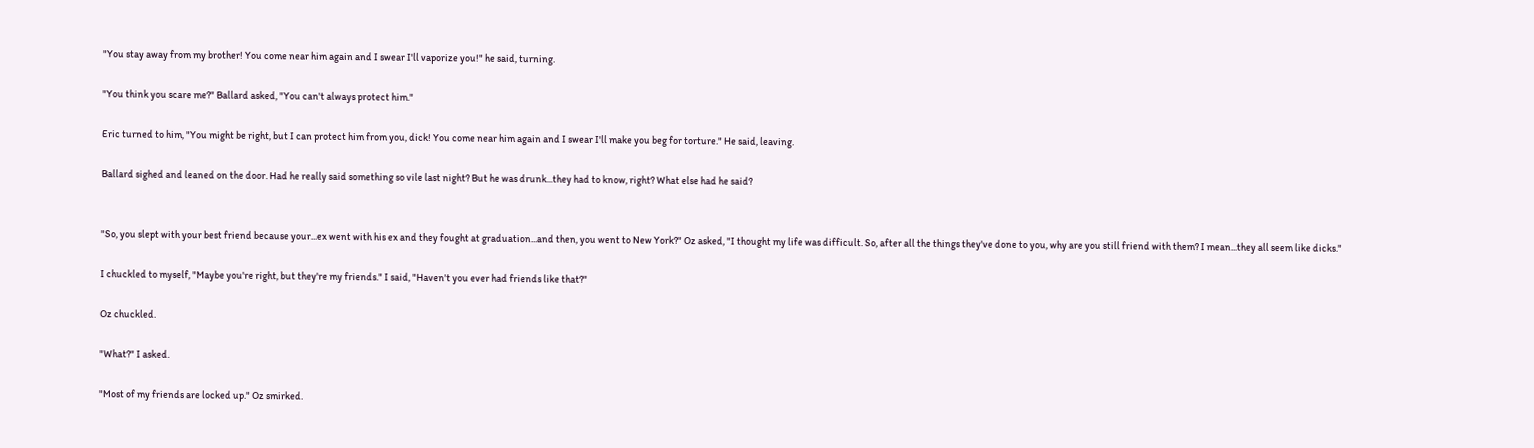"You stay away from my brother! You come near him again and I swear I'll vaporize you!" he said, turning.

"You think you scare me?" Ballard asked, "You can't always protect him."

Eric turned to him, "You might be right, but I can protect him from you, dick! You come near him again and I swear I'll make you beg for torture." He said, leaving.

Ballard sighed and leaned on the door. Had he really said something so vile last night? But he was drunk...they had to know, right? What else had he said?


"So, you slept with your best friend because your...ex went with his ex and they fought at graduation...and then, you went to New York?" Oz asked, "I thought my life was difficult. So, after all the things they've done to you, why are you still friend with them? I mean...they all seem like dicks."

I chuckled to myself, "Maybe you're right, but they're my friends." I said, "Haven't you ever had friends like that?"

Oz chuckled.

"What?" I asked.

"Most of my friends are locked up." Oz smirked.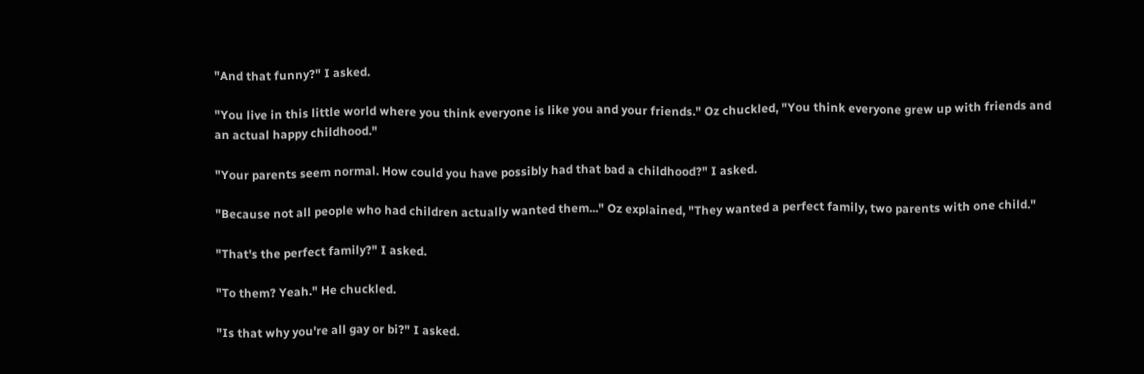"And that funny?" I asked.

"You live in this little world where you think everyone is like you and your friends." Oz chuckled, "You think everyone grew up with friends and an actual happy childhood."

"Your parents seem normal. How could you have possibly had that bad a childhood?" I asked.

"Because not all people who had children actually wanted them..." Oz explained, "They wanted a perfect family, two parents with one child."

"That's the perfect family?" I asked.

"To them? Yeah." He chuckled.

"Is that why you're all gay or bi?" I asked.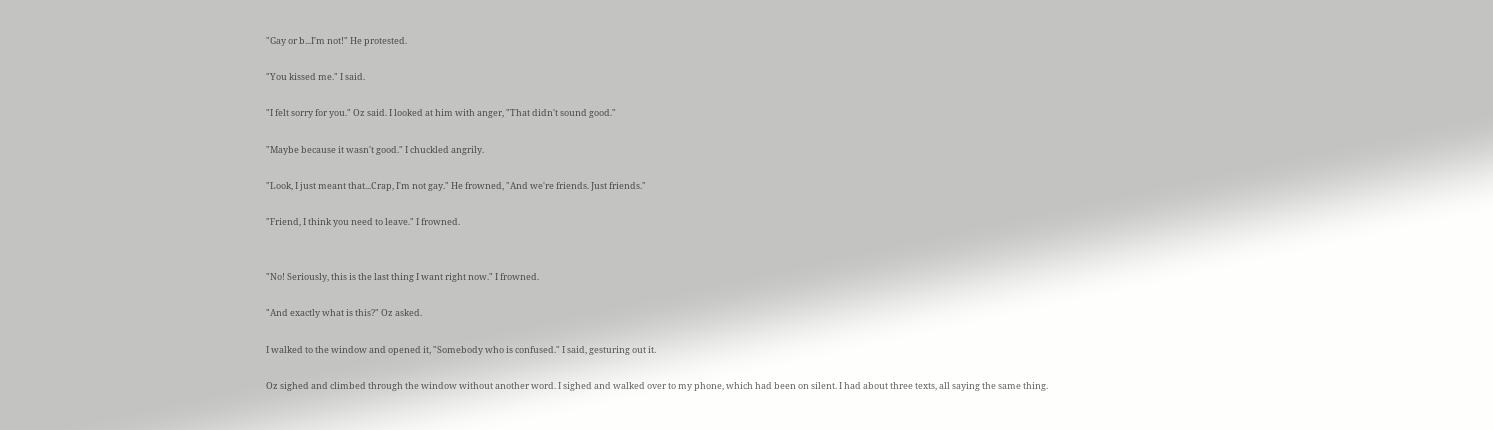"Gay or b...I'm not!" He protested.

"You kissed me." I said.

"I felt sorry for you." Oz said. I looked at him with anger, "That didn't sound good."

"Maybe because it wasn't good." I chuckled angrily.

"Look, I just meant that...Crap, I'm not gay." He frowned, "And we're friends. Just friends."

"Friend, I think you need to leave." I frowned.


"No! Seriously, this is the last thing I want right now." I frowned.

"And exactly what is this?" Oz asked.

I walked to the window and opened it, "Somebody who is confused." I said, gesturing out it.

Oz sighed and climbed through the window without another word. I sighed and walked over to my phone, which had been on silent. I had about three texts, all saying the same thing.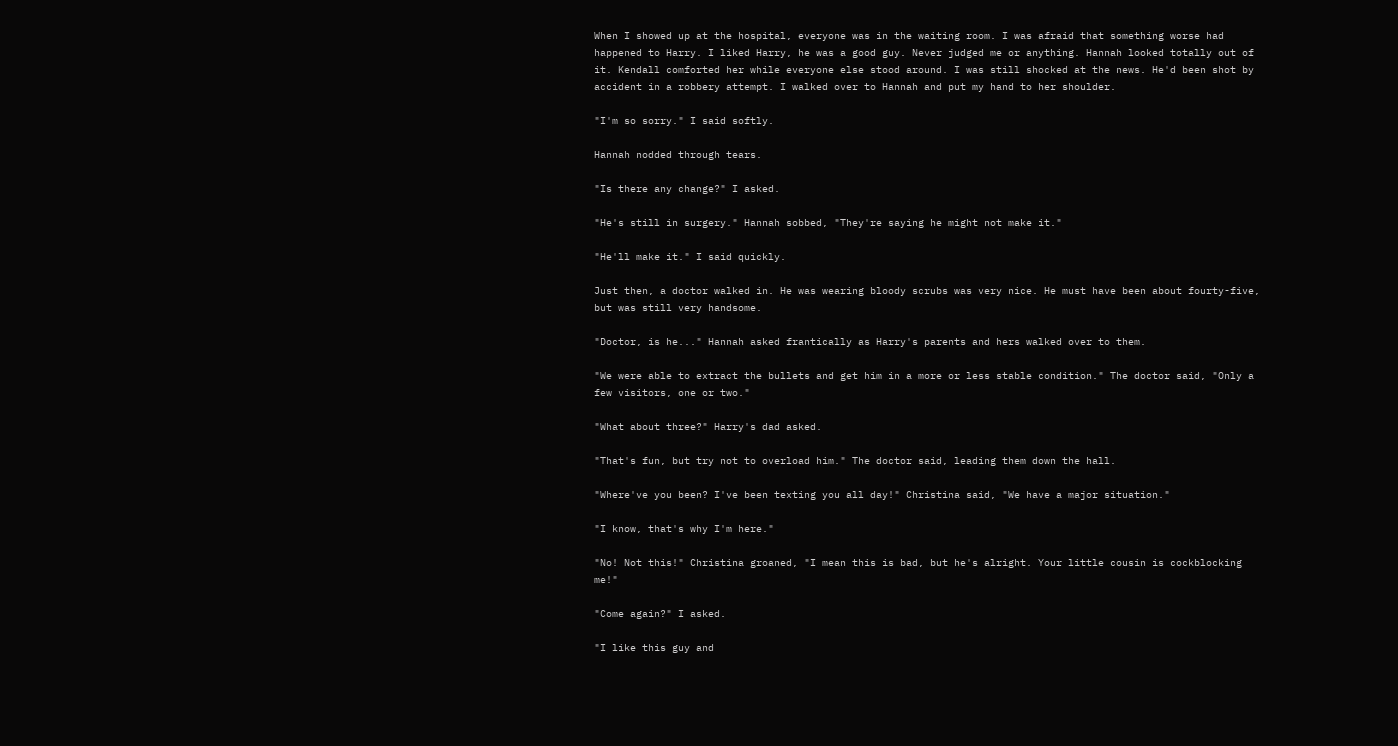When I showed up at the hospital, everyone was in the waiting room. I was afraid that something worse had happened to Harry. I liked Harry, he was a good guy. Never judged me or anything. Hannah looked totally out of it. Kendall comforted her while everyone else stood around. I was still shocked at the news. He'd been shot by accident in a robbery attempt. I walked over to Hannah and put my hand to her shoulder.

"I'm so sorry." I said softly.

Hannah nodded through tears.

"Is there any change?" I asked.

"He's still in surgery." Hannah sobbed, "They're saying he might not make it."

"He'll make it." I said quickly.

Just then, a doctor walked in. He was wearing bloody scrubs was very nice. He must have been about fourty-five, but was still very handsome.

"Doctor, is he..." Hannah asked frantically as Harry's parents and hers walked over to them.

"We were able to extract the bullets and get him in a more or less stable condition." The doctor said, "Only a few visitors, one or two."

"What about three?" Harry's dad asked.

"That's fun, but try not to overload him." The doctor said, leading them down the hall.

"Where've you been? I've been texting you all day!" Christina said, "We have a major situation."

"I know, that's why I'm here."

"No! Not this!" Christina groaned, "I mean this is bad, but he's alright. Your little cousin is cockblocking me!"

"Come again?" I asked.

"I like this guy and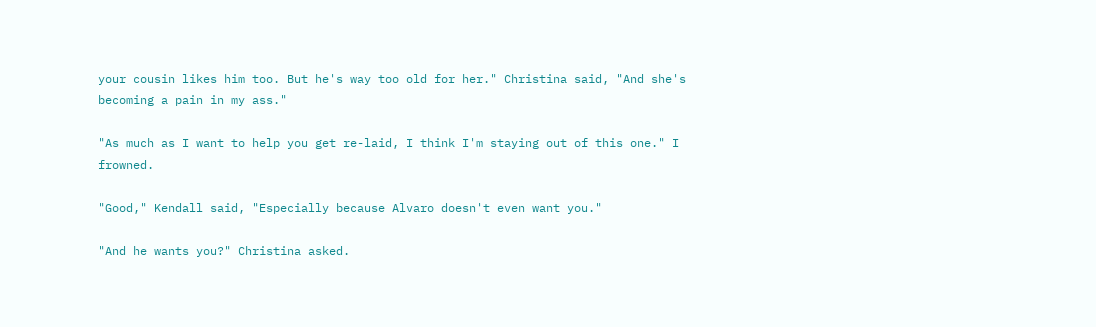your cousin likes him too. But he's way too old for her." Christina said, "And she's becoming a pain in my ass."

"As much as I want to help you get re-laid, I think I'm staying out of this one." I frowned.

"Good," Kendall said, "Especially because Alvaro doesn't even want you."

"And he wants you?" Christina asked.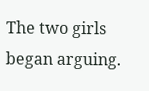The two girls began arguing.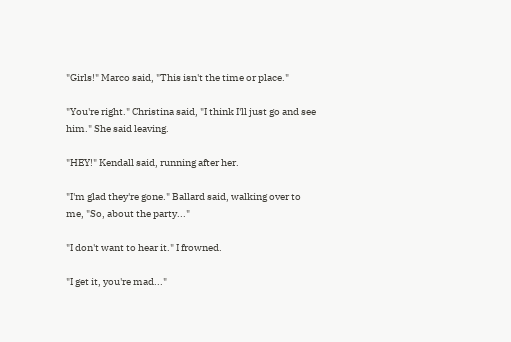"Girls!" Marco said, "This isn't the time or place."

"You're right." Christina said, "I think I'll just go and see him." She said leaving.

"HEY!" Kendall said, running after her.

"I'm glad they're gone." Ballard said, walking over to me, "So, about the party..."

"I don't want to hear it." I frowned.

"I get it, you're mad..."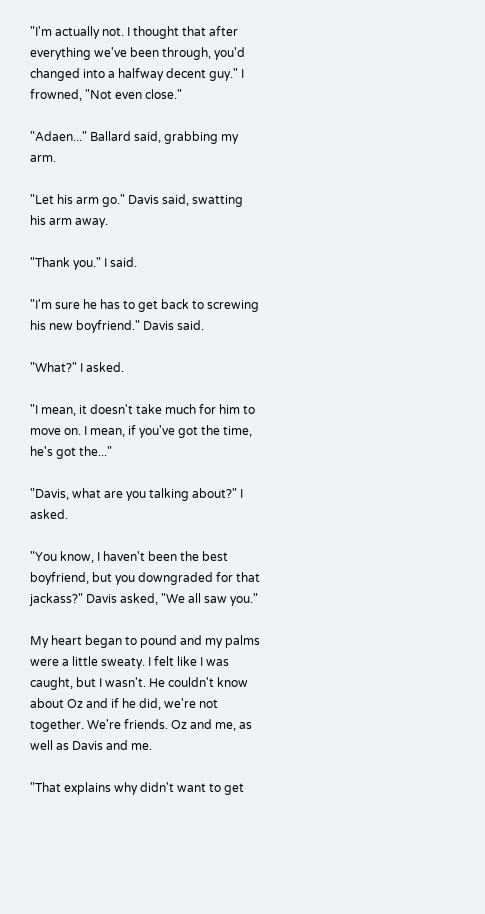"I'm actually not. I thought that after everything we've been through, you'd changed into a halfway decent guy." I frowned, "Not even close."

"Adaen..." Ballard said, grabbing my arm.

"Let his arm go." Davis said, swatting his arm away.

"Thank you." I said.

"I'm sure he has to get back to screwing his new boyfriend." Davis said.

"What?" I asked.

"I mean, it doesn't take much for him to move on. I mean, if you've got the time, he's got the..."

"Davis, what are you talking about?" I asked.

"You know, I haven't been the best boyfriend, but you downgraded for that jackass?" Davis asked, "We all saw you."

My heart began to pound and my palms were a little sweaty. I felt like I was caught, but I wasn't. He couldn't know about Oz and if he did, we're not together. We're friends. Oz and me, as well as Davis and me.

"That explains why didn't want to get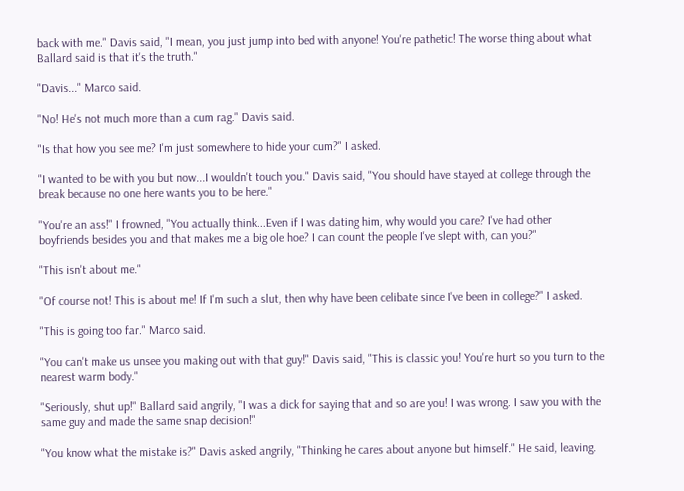back with me." Davis said, "I mean, you just jump into bed with anyone! You're pathetic! The worse thing about what Ballard said is that it's the truth."

"Davis..." Marco said.

"No! He's not much more than a cum rag." Davis said.

"Is that how you see me? I'm just somewhere to hide your cum?" I asked.

"I wanted to be with you but now...I wouldn't touch you." Davis said, "You should have stayed at college through the break because no one here wants you to be here."

"You're an ass!" I frowned, "You actually think...Even if I was dating him, why would you care? I've had other boyfriends besides you and that makes me a big ole hoe? I can count the people I've slept with, can you?"

"This isn't about me."

"Of course not! This is about me! If I'm such a slut, then why have been celibate since I've been in college?" I asked.

"This is going too far." Marco said.

"You can't make us unsee you making out with that guy!" Davis said, "This is classic you! You're hurt so you turn to the nearest warm body."

"Seriously, shut up!" Ballard said angrily, "I was a dick for saying that and so are you! I was wrong. I saw you with the same guy and made the same snap decision!"

"You know what the mistake is?" Davis asked angrily, "Thinking he cares about anyone but himself." He said, leaving.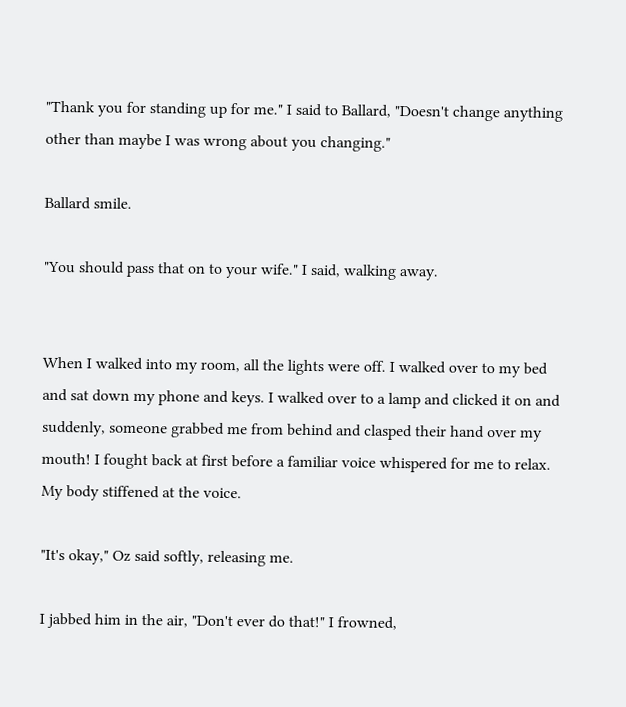"Thank you for standing up for me." I said to Ballard, "Doesn't change anything other than maybe I was wrong about you changing."

Ballard smile.

"You should pass that on to your wife." I said, walking away.


When I walked into my room, all the lights were off. I walked over to my bed and sat down my phone and keys. I walked over to a lamp and clicked it on and suddenly, someone grabbed me from behind and clasped their hand over my mouth! I fought back at first before a familiar voice whispered for me to relax. My body stiffened at the voice.

"It's okay," Oz said softly, releasing me.

I jabbed him in the air, "Don't ever do that!" I frowned,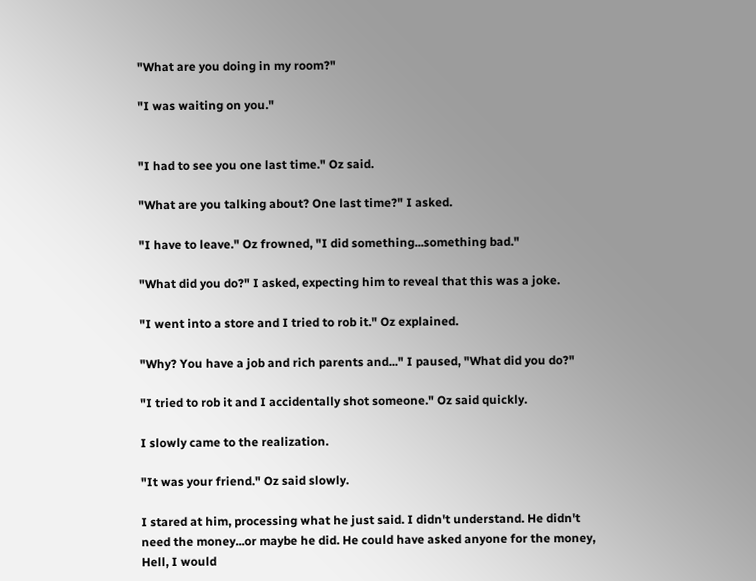"What are you doing in my room?"

"I was waiting on you."


"I had to see you one last time." Oz said.

"What are you talking about? One last time?" I asked.

"I have to leave." Oz frowned, "I did something...something bad."

"What did you do?" I asked, expecting him to reveal that this was a joke.

"I went into a store and I tried to rob it." Oz explained.

"Why? You have a job and rich parents and..." I paused, "What did you do?"

"I tried to rob it and I accidentally shot someone." Oz said quickly.

I slowly came to the realization.

"It was your friend." Oz said slowly.

I stared at him, processing what he just said. I didn't understand. He didn't need the money...or maybe he did. He could have asked anyone for the money, Hell, I would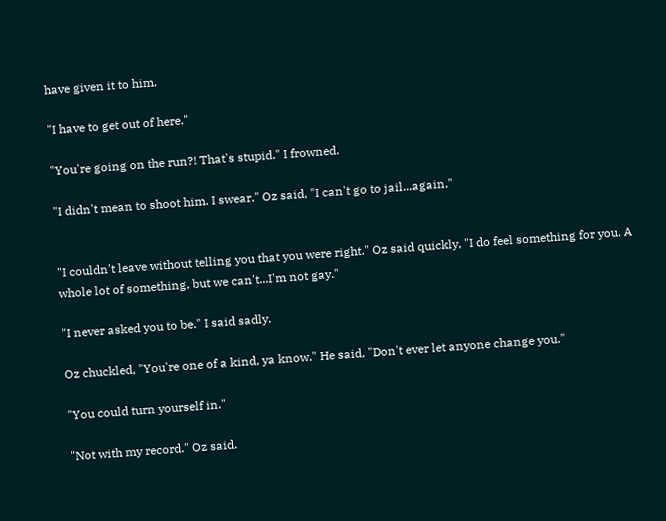have given it to him.

"I have to get out of here."

"You're going on the run?! That's stupid." I frowned.

"I didn't mean to shoot him. I swear." Oz said, "I can't go to jail...again."


"I couldn't leave without telling you that you were right." Oz said quickly, "I do feel something for you. A whole lot of something, but we can't...I'm not gay."

"I never asked you to be." I said sadly.

Oz chuckled, "You're one of a kind, ya know." He said, "Don't ever let anyone change you."

"You could turn yourself in."

"Not with my record." Oz said.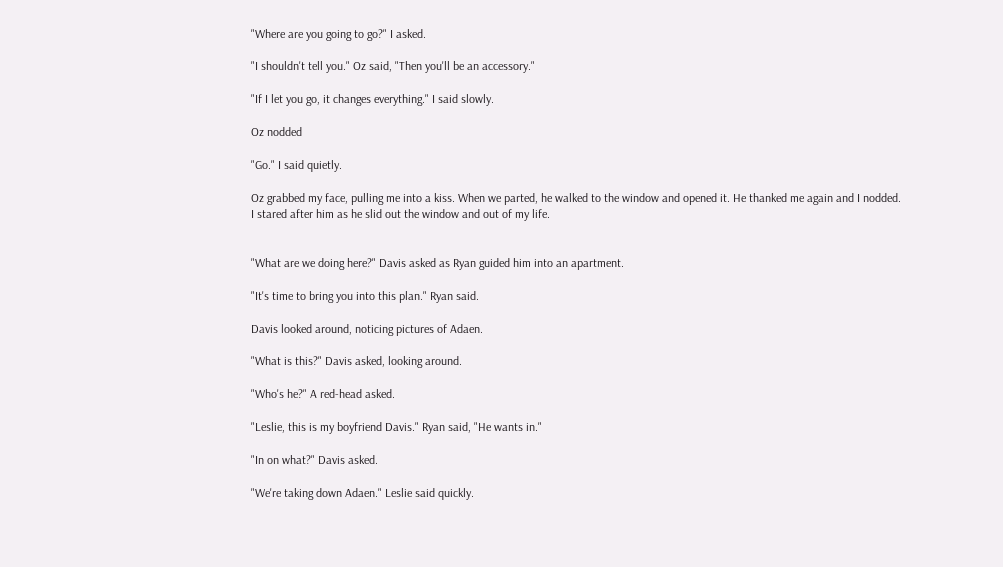"Where are you going to go?" I asked.

"I shouldn't tell you." Oz said, "Then you'll be an accessory."

"If I let you go, it changes everything." I said slowly.

Oz nodded

"Go." I said quietly.

Oz grabbed my face, pulling me into a kiss. When we parted, he walked to the window and opened it. He thanked me again and I nodded. I stared after him as he slid out the window and out of my life.


"What are we doing here?" Davis asked as Ryan guided him into an apartment.

"It's time to bring you into this plan." Ryan said.

Davis looked around, noticing pictures of Adaen.

"What is this?" Davis asked, looking around.

"Who's he?" A red-head asked.

"Leslie, this is my boyfriend Davis." Ryan said, "He wants in."

"In on what?" Davis asked.

"We're taking down Adaen." Leslie said quickly.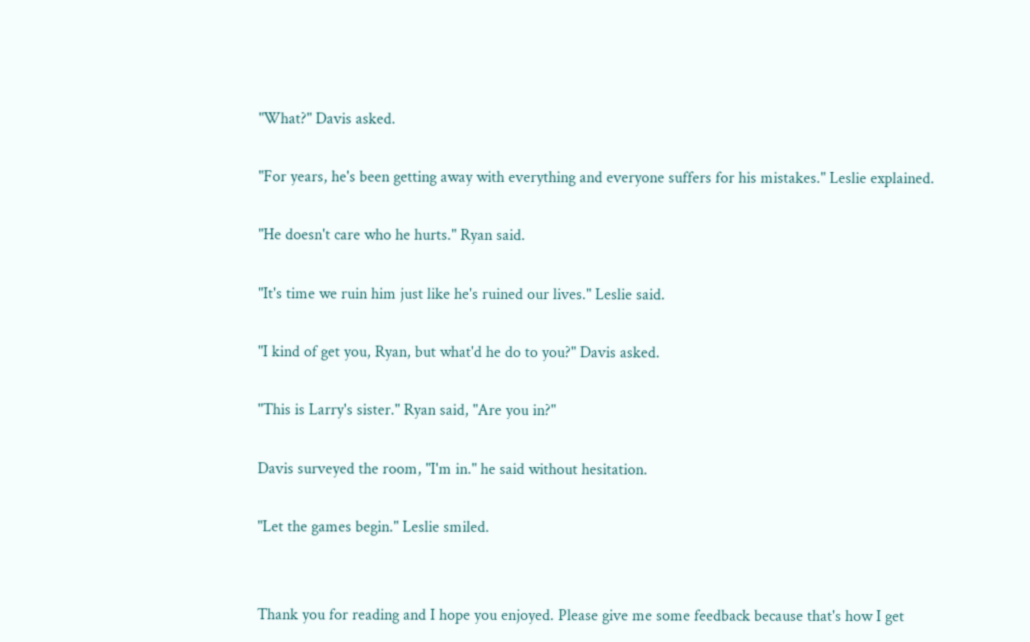"What?" Davis asked.

"For years, he's been getting away with everything and everyone suffers for his mistakes." Leslie explained.

"He doesn't care who he hurts." Ryan said.

"It's time we ruin him just like he's ruined our lives." Leslie said.

"I kind of get you, Ryan, but what'd he do to you?" Davis asked.

"This is Larry's sister." Ryan said, "Are you in?"

Davis surveyed the room, "I'm in." he said without hesitation.

"Let the games begin." Leslie smiled.


Thank you for reading and I hope you enjoyed. Please give me some feedback because that's how I get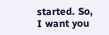started. So, I want you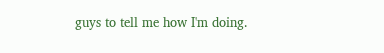guys to tell me how I'm doing.